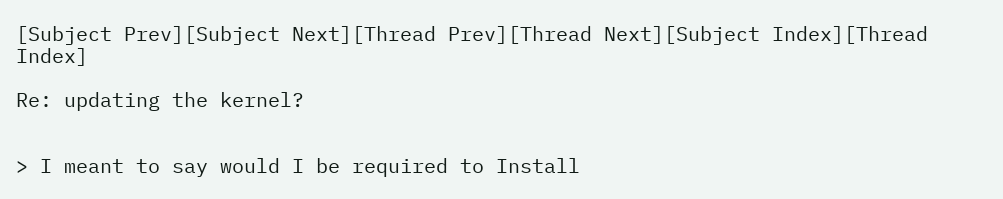[Subject Prev][Subject Next][Thread Prev][Thread Next][Subject Index][Thread Index]

Re: updating the kernel?


> I meant to say would I be required to Install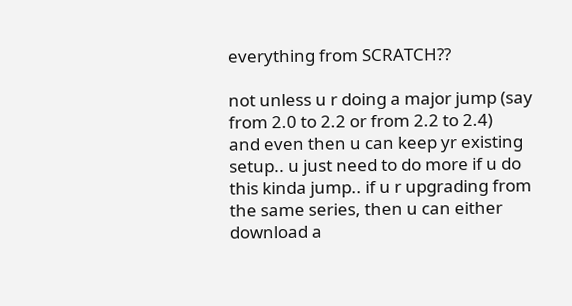everything from SCRATCH??

not unless u r doing a major jump (say from 2.0 to 2.2 or from 2.2 to 2.4)
and even then u can keep yr existing setup.. u just need to do more if u do
this kinda jump.. if u r upgrading from the same series, then u can either
download a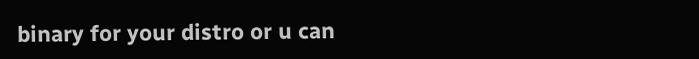binary for your distro or u can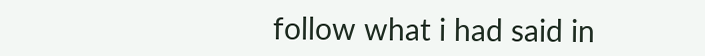follow what i had said in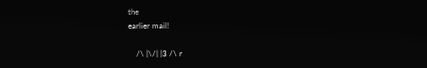the
earlier mail!

    /\ |\/| |3 /\ r